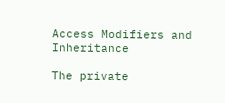Access Modifiers and Inheritance

The private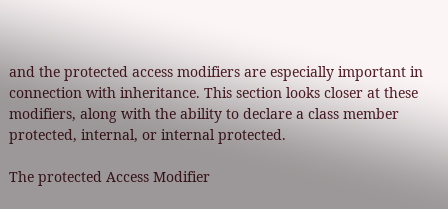and the protected access modifiers are especially important in connection with inheritance. This section looks closer at these modifiers, along with the ability to declare a class member protected, internal, or internal protected.

The protected Access Modifier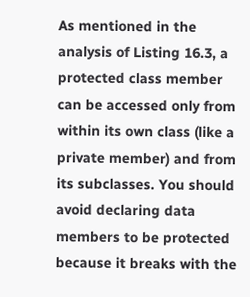As mentioned in the analysis of Listing 16.3, a protected class member can be accessed only from within its own class (like a private member) and from its subclasses. You should avoid declaring data members to be protected because it breaks with the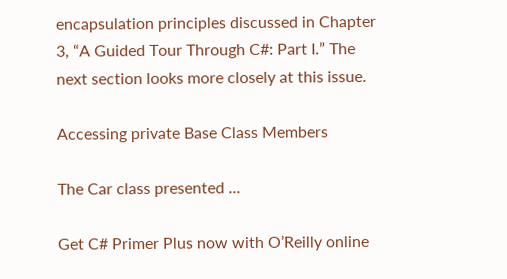encapsulation principles discussed in Chapter 3, “A Guided Tour Through C#: Part I.” The next section looks more closely at this issue.

Accessing private Base Class Members

The Car class presented ...

Get C# Primer Plus now with O’Reilly online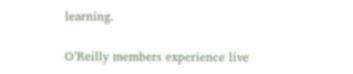learning.

O’Reilly members experience live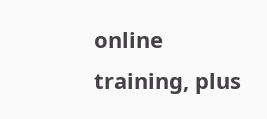online training, plus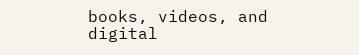books, videos, and digital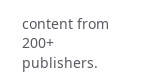content from 200+ publishers.